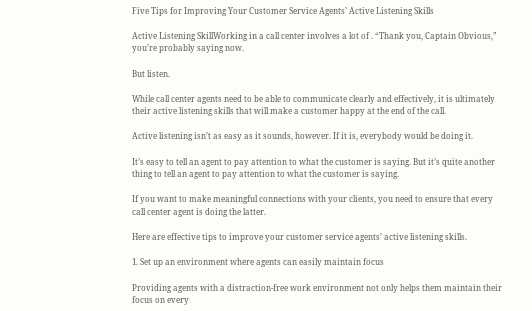Five Tips for Improving Your Customer Service Agents’ Active Listening Skills

Active Listening SkillWorking in a call center involves a lot of . “Thank you, Captain Obvious,” you’re probably saying now.

But listen.

While call center agents need to be able to communicate clearly and effectively, it is ultimately their active listening skills that will make a customer happy at the end of the call.

Active listening isn’t as easy as it sounds, however. If it is, everybody would be doing it.

It’s easy to tell an agent to pay attention to what the customer is saying. But it’s quite another thing to tell an agent to pay attention to what the customer is saying.

If you want to make meaningful connections with your clients, you need to ensure that every call center agent is doing the latter.

Here are effective tips to improve your customer service agents’ active listening skills.

1. Set up an environment where agents can easily maintain focus

Providing agents with a distraction-free work environment not only helps them maintain their focus on every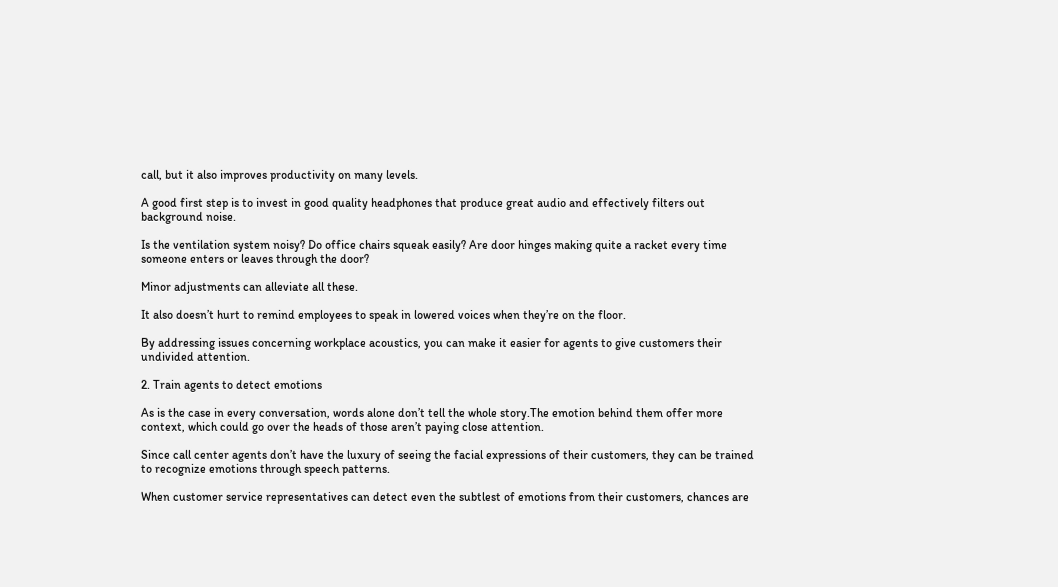call, but it also improves productivity on many levels.

A good first step is to invest in good quality headphones that produce great audio and effectively filters out background noise.

Is the ventilation system noisy? Do office chairs squeak easily? Are door hinges making quite a racket every time someone enters or leaves through the door?

Minor adjustments can alleviate all these.

It also doesn’t hurt to remind employees to speak in lowered voices when they’re on the floor.

By addressing issues concerning workplace acoustics, you can make it easier for agents to give customers their undivided attention.

2. Train agents to detect emotions

As is the case in every conversation, words alone don’t tell the whole story.The emotion behind them offer more context, which could go over the heads of those aren’t paying close attention.

Since call center agents don’t have the luxury of seeing the facial expressions of their customers, they can be trained to recognize emotions through speech patterns.

When customer service representatives can detect even the subtlest of emotions from their customers, chances are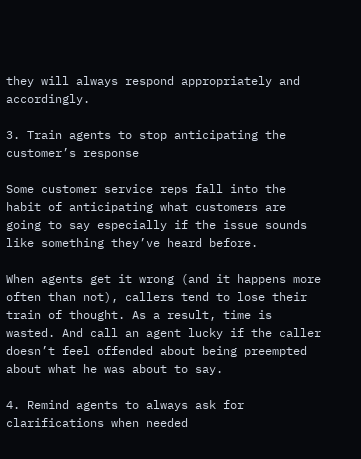they will always respond appropriately and accordingly.

3. Train agents to stop anticipating the customer’s response

Some customer service reps fall into the habit of anticipating what customers are going to say especially if the issue sounds like something they’ve heard before.

When agents get it wrong (and it happens more often than not), callers tend to lose their train of thought. As a result, time is wasted. And call an agent lucky if the caller doesn’t feel offended about being preempted about what he was about to say.

4. Remind agents to always ask for clarifications when needed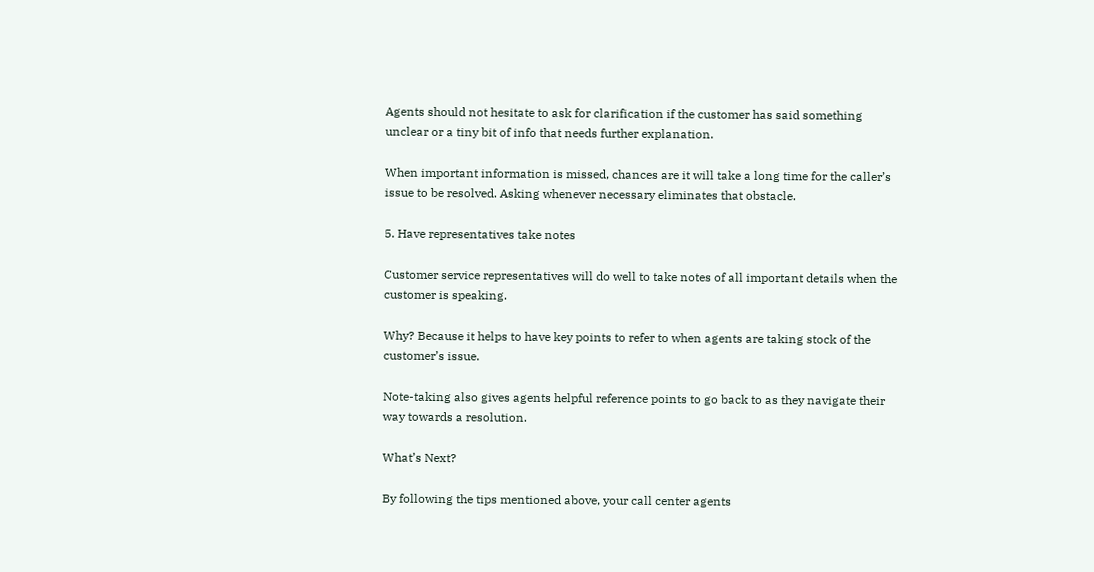Agents should not hesitate to ask for clarification if the customer has said something unclear or a tiny bit of info that needs further explanation.

When important information is missed, chances are it will take a long time for the caller’s issue to be resolved. Asking whenever necessary eliminates that obstacle.

5. Have representatives take notes

Customer service representatives will do well to take notes of all important details when the customer is speaking.

Why? Because it helps to have key points to refer to when agents are taking stock of the customer’s issue.

Note-taking also gives agents helpful reference points to go back to as they navigate their way towards a resolution.

What’s Next?

By following the tips mentioned above, your call center agents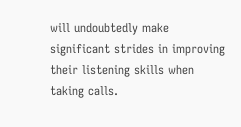will undoubtedly make significant strides in improving their listening skills when taking calls.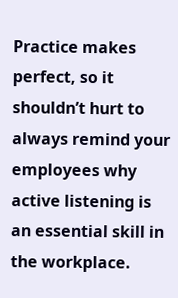Practice makes perfect, so it shouldn’t hurt to always remind your employees why active listening is an essential skill in the workplace.